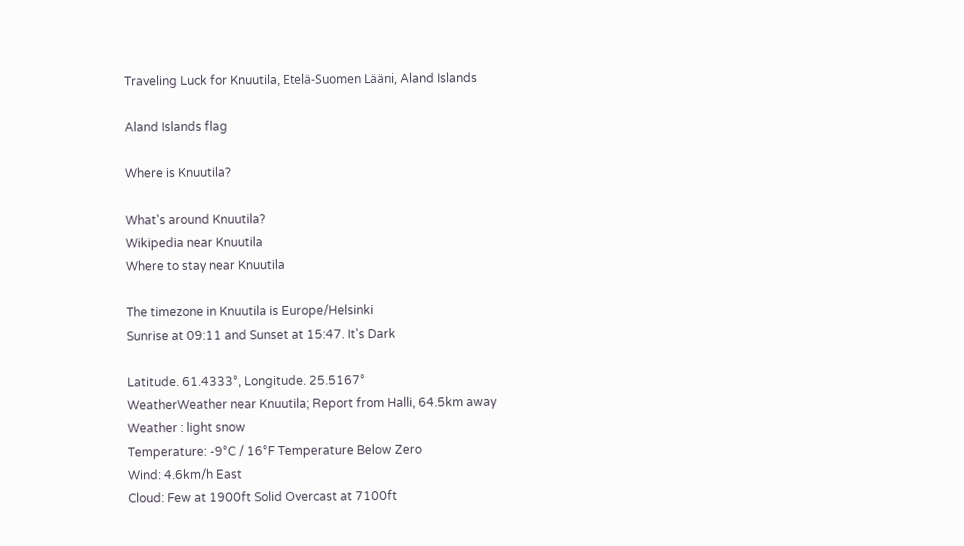Traveling Luck for Knuutila, Etelä-Suomen Lääni, Aland Islands

Aland Islands flag

Where is Knuutila?

What's around Knuutila?
Wikipedia near Knuutila
Where to stay near Knuutila

The timezone in Knuutila is Europe/Helsinki
Sunrise at 09:11 and Sunset at 15:47. It's Dark

Latitude. 61.4333°, Longitude. 25.5167°
WeatherWeather near Knuutila; Report from Halli, 64.5km away
Weather : light snow
Temperature: -9°C / 16°F Temperature Below Zero
Wind: 4.6km/h East
Cloud: Few at 1900ft Solid Overcast at 7100ft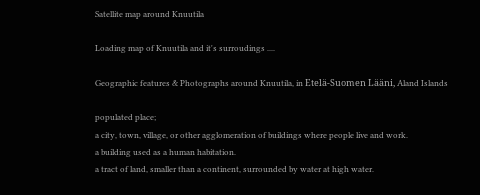Satellite map around Knuutila

Loading map of Knuutila and it's surroudings ....

Geographic features & Photographs around Knuutila, in Etelä-Suomen Lääni, Aland Islands

populated place;
a city, town, village, or other agglomeration of buildings where people live and work.
a building used as a human habitation.
a tract of land, smaller than a continent, surrounded by water at high water.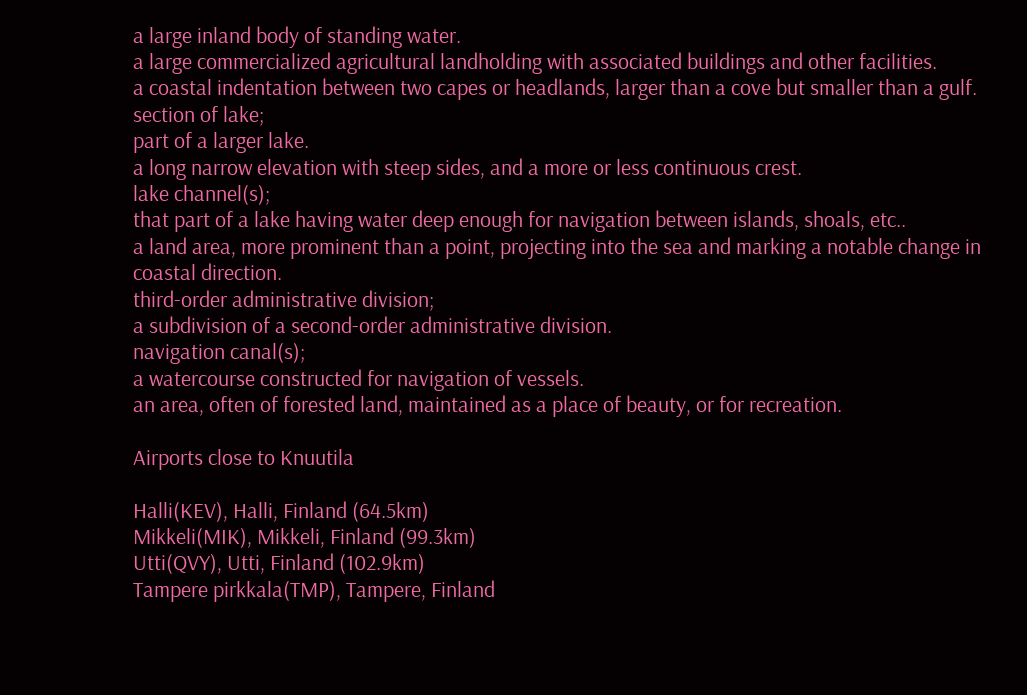a large inland body of standing water.
a large commercialized agricultural landholding with associated buildings and other facilities.
a coastal indentation between two capes or headlands, larger than a cove but smaller than a gulf.
section of lake;
part of a larger lake.
a long narrow elevation with steep sides, and a more or less continuous crest.
lake channel(s);
that part of a lake having water deep enough for navigation between islands, shoals, etc..
a land area, more prominent than a point, projecting into the sea and marking a notable change in coastal direction.
third-order administrative division;
a subdivision of a second-order administrative division.
navigation canal(s);
a watercourse constructed for navigation of vessels.
an area, often of forested land, maintained as a place of beauty, or for recreation.

Airports close to Knuutila

Halli(KEV), Halli, Finland (64.5km)
Mikkeli(MIK), Mikkeli, Finland (99.3km)
Utti(QVY), Utti, Finland (102.9km)
Tampere pirkkala(TMP), Tampere, Finland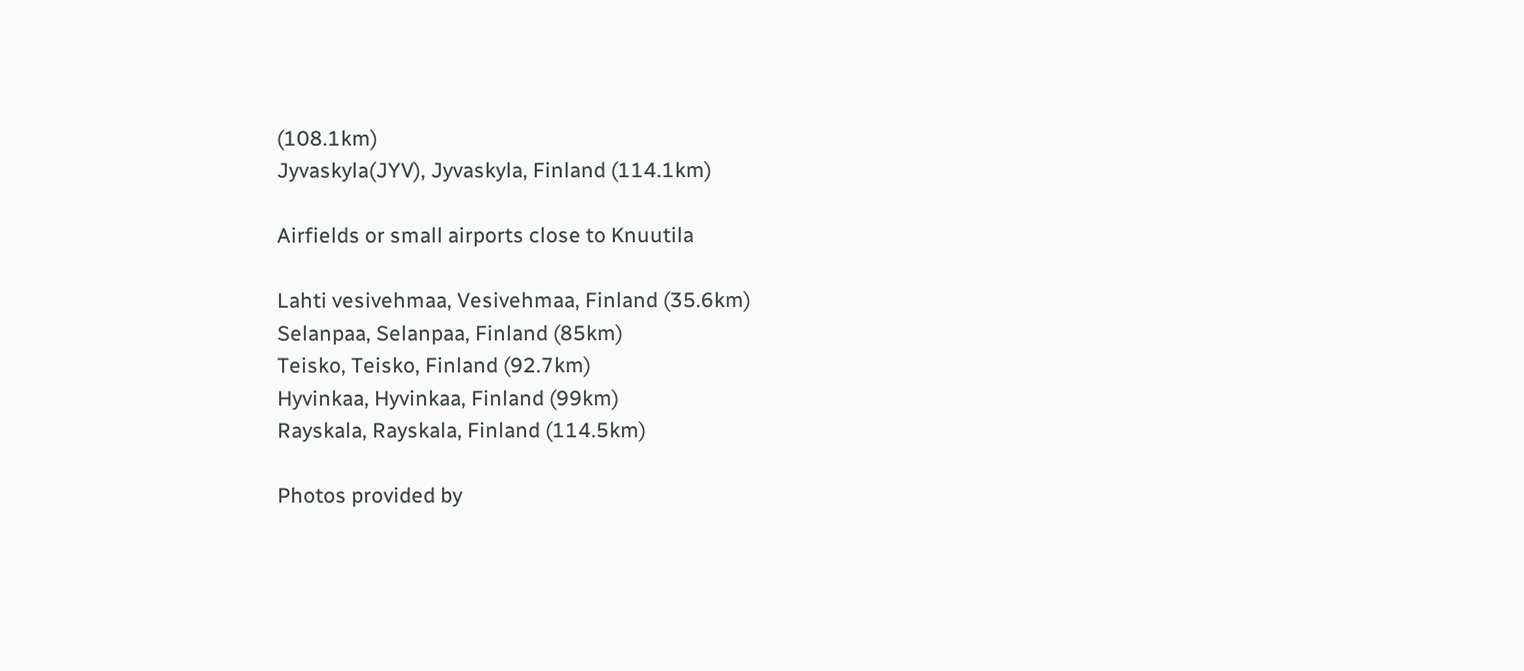(108.1km)
Jyvaskyla(JYV), Jyvaskyla, Finland (114.1km)

Airfields or small airports close to Knuutila

Lahti vesivehmaa, Vesivehmaa, Finland (35.6km)
Selanpaa, Selanpaa, Finland (85km)
Teisko, Teisko, Finland (92.7km)
Hyvinkaa, Hyvinkaa, Finland (99km)
Rayskala, Rayskala, Finland (114.5km)

Photos provided by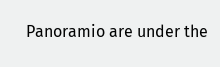Panoramio are under the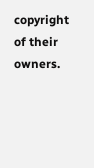copyright of their owners.